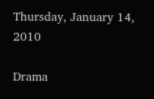Thursday, January 14, 2010

Drama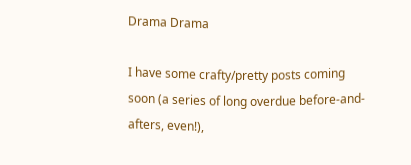Drama Drama

I have some crafty/pretty posts coming soon (a series of long overdue before-and-afters, even!),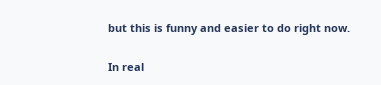but this is funny and easier to do right now.

In real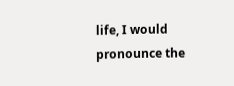life, I would pronounce the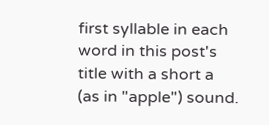first syllable in each word in this post's title with a short a (as in "apple") sound.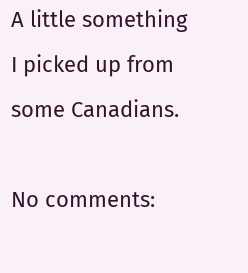A little something I picked up from some Canadians.

No comments: